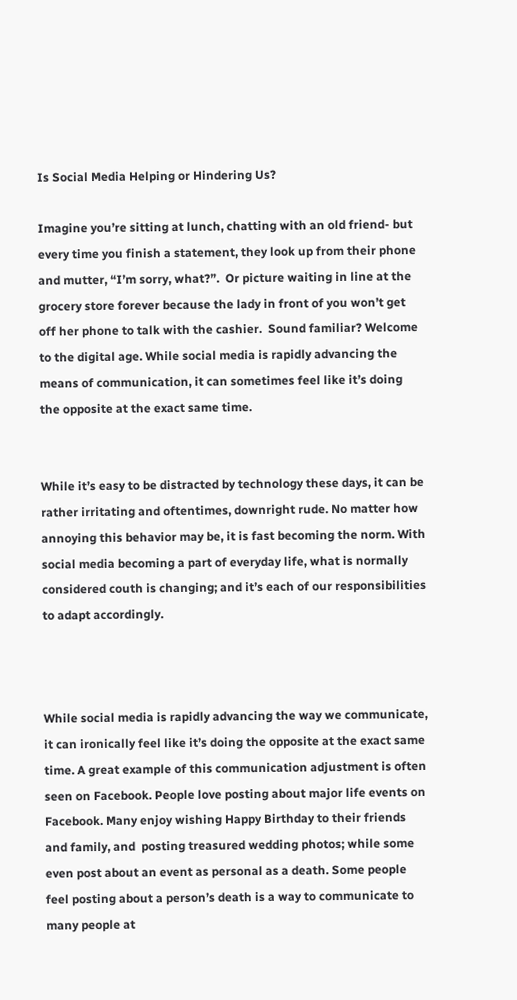Is Social Media Helping or Hindering Us?

Imagine you’re sitting at lunch, chatting with an old friend- but every time you finish a statement, they look up from their phone and mutter, “I’m sorry, what?”.  Or picture waiting in line at the grocery store forever because the lady in front of you won’t get off her phone to talk with the cashier.  Sound familiar? Welcome to the digital age. While social media is rapidly advancing the means of communication, it can sometimes feel like it’s doing the opposite at the exact same time.


While it’s easy to be distracted by technology these days, it can be rather irritating and oftentimes, downright rude. No matter how annoying this behavior may be, it is fast becoming the norm. With social media becoming a part of everyday life, what is normally considered couth is changing; and it’s each of our responsibilities to adapt accordingly.



While social media is rapidly advancing the way we communicate, it can ironically feel like it’s doing the opposite at the exact same time. A great example of this communication adjustment is often seen on Facebook. People love posting about major life events on Facebook. Many enjoy wishing Happy Birthday to their friends and family, and  posting treasured wedding photos; while some even post about an event as personal as a death. Some people feel posting about a person’s death is a way to communicate to many people at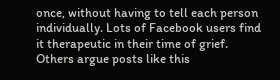once, without having to tell each person individually. Lots of Facebook users find it therapeutic in their time of grief.  Others argue posts like this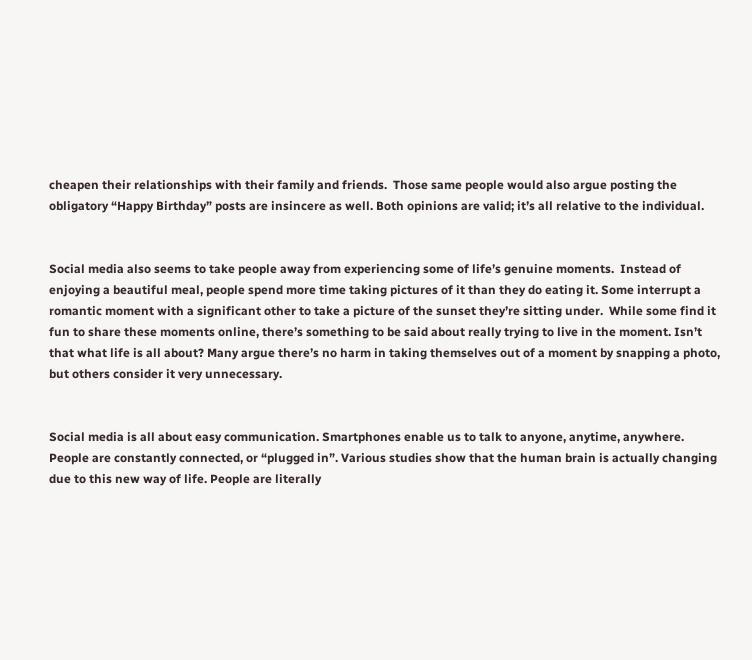cheapen their relationships with their family and friends.  Those same people would also argue posting the obligatory “Happy Birthday” posts are insincere as well. Both opinions are valid; it’s all relative to the individual.


Social media also seems to take people away from experiencing some of life’s genuine moments.  Instead of enjoying a beautiful meal, people spend more time taking pictures of it than they do eating it. Some interrupt a romantic moment with a significant other to take a picture of the sunset they’re sitting under.  While some find it fun to share these moments online, there’s something to be said about really trying to live in the moment. Isn’t that what life is all about? Many argue there’s no harm in taking themselves out of a moment by snapping a photo, but others consider it very unnecessary.


Social media is all about easy communication. Smartphones enable us to talk to anyone, anytime, anywhere. People are constantly connected, or “plugged in”. Various studies show that the human brain is actually changing due to this new way of life. People are literally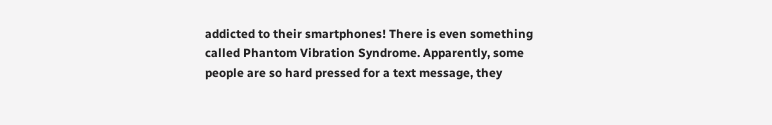addicted to their smartphones! There is even something called Phantom Vibration Syndrome. Apparently, some people are so hard pressed for a text message, they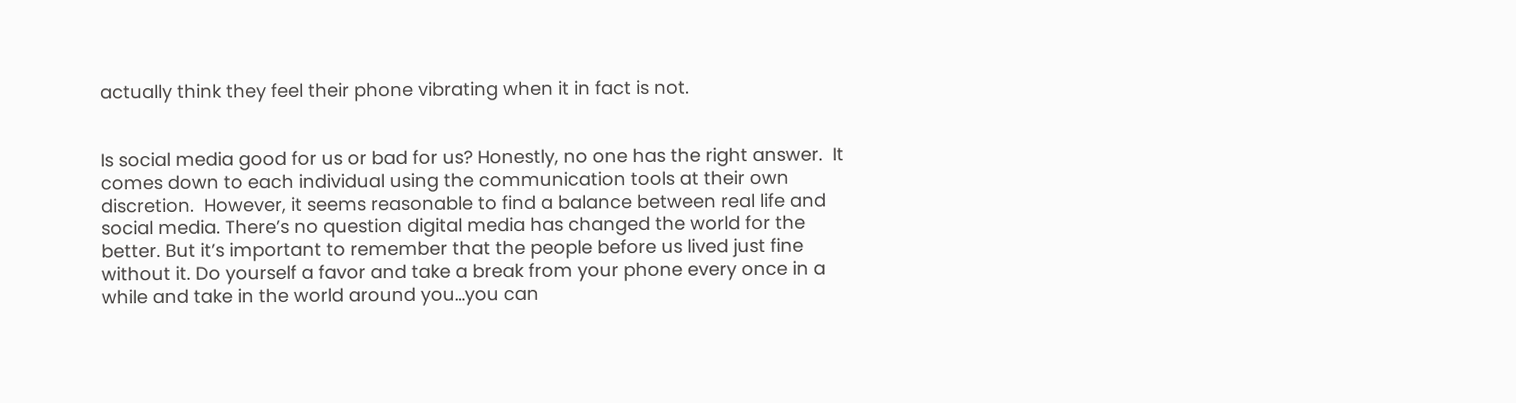actually think they feel their phone vibrating when it in fact is not.


Is social media good for us or bad for us? Honestly, no one has the right answer.  It comes down to each individual using the communication tools at their own discretion.  However, it seems reasonable to find a balance between real life and social media. There’s no question digital media has changed the world for the better. But it’s important to remember that the people before us lived just fine without it. Do yourself a favor and take a break from your phone every once in a while and take in the world around you…you can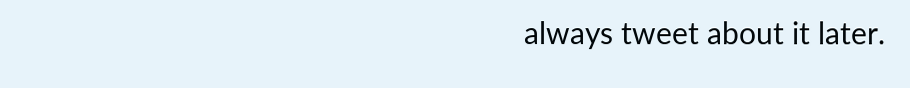always tweet about it later.